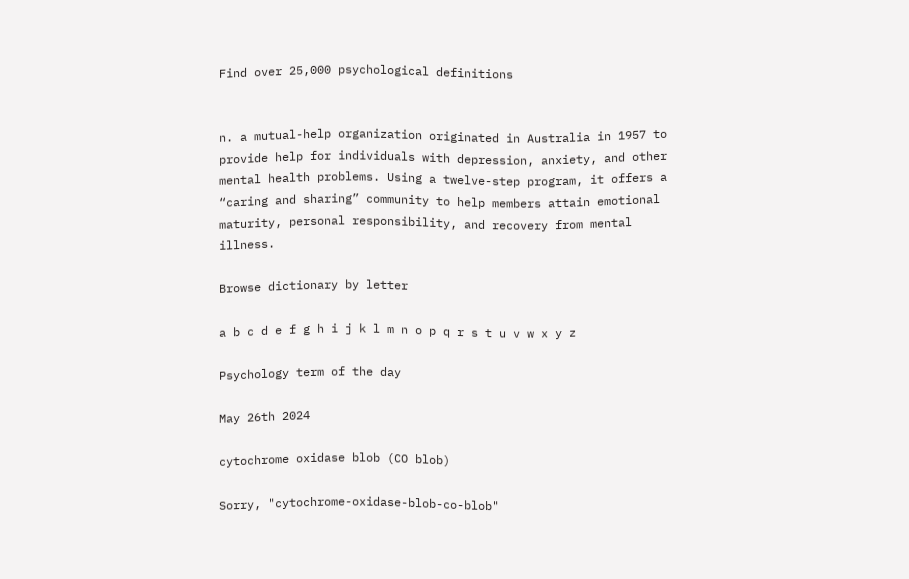Find over 25,000 psychological definitions


n. a mutual-help organization originated in Australia in 1957 to provide help for individuals with depression, anxiety, and other mental health problems. Using a twelve-step program, it offers a “caring and sharing” community to help members attain emotional maturity, personal responsibility, and recovery from mental illness.

Browse dictionary by letter

a b c d e f g h i j k l m n o p q r s t u v w x y z

Psychology term of the day

May 26th 2024

cytochrome oxidase blob (CO blob)

Sorry, "cytochrome-oxidase-blob-co-blob"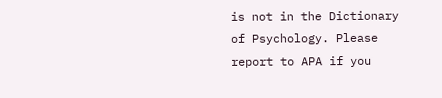is not in the Dictionary of Psychology. Please report to APA if you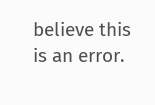believe this is an error.